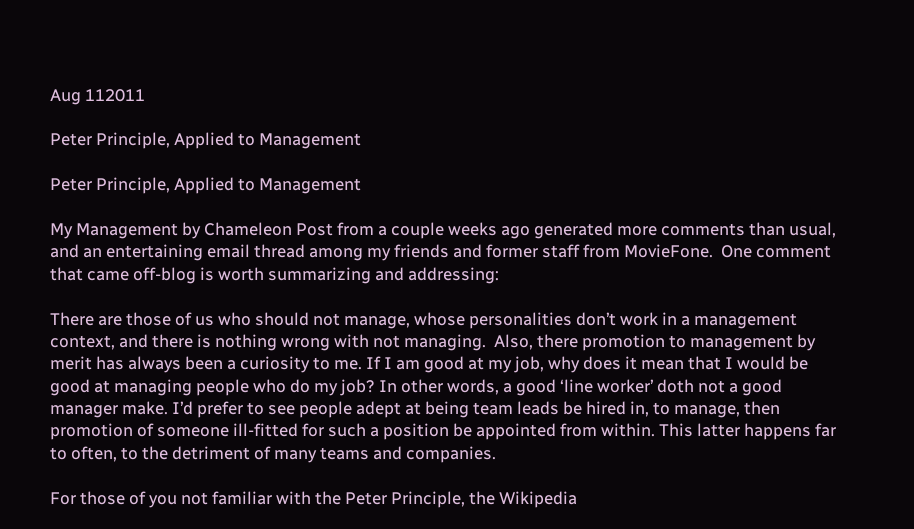Aug 112011

Peter Principle, Applied to Management

Peter Principle, Applied to Management

My Management by Chameleon Post from a couple weeks ago generated more comments than usual, and an entertaining email thread among my friends and former staff from MovieFone.  One comment that came off-blog is worth summarizing and addressing:

There are those of us who should not manage, whose personalities don’t work in a management context, and there is nothing wrong with not managing.  Also, there promotion to management by merit has always been a curiosity to me. If I am good at my job, why does it mean that I would be good at managing people who do my job? In other words, a good ‘line worker’ doth not a good manager make. I’d prefer to see people adept at being team leads be hired in, to manage, then promotion of someone ill-fitted for such a position be appointed from within. This latter happens far to often, to the detriment of many teams and companies.

For those of you not familiar with the Peter Principle, the Wikipedia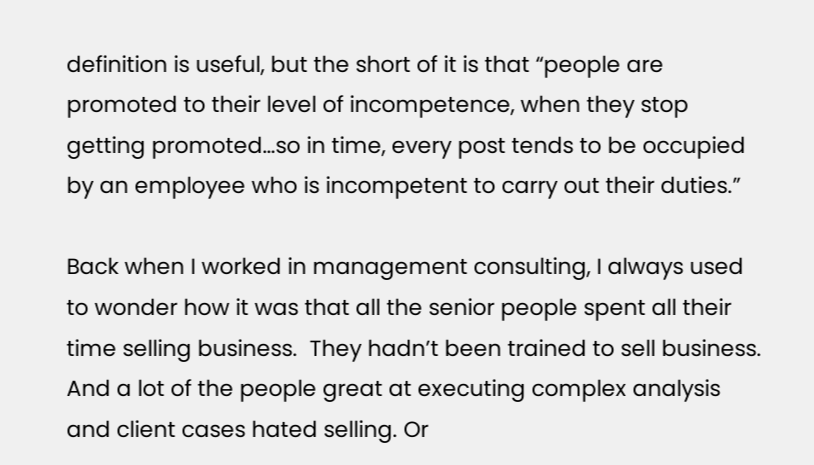definition is useful, but the short of it is that “people are promoted to their level of incompetence, when they stop getting promoted…so in time, every post tends to be occupied by an employee who is incompetent to carry out their duties.”

Back when I worked in management consulting, I always used to wonder how it was that all the senior people spent all their time selling business.  They hadn’t been trained to sell business.  And a lot of the people great at executing complex analysis and client cases hated selling. Or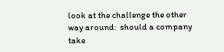look at the challenge the other way around:  should a company take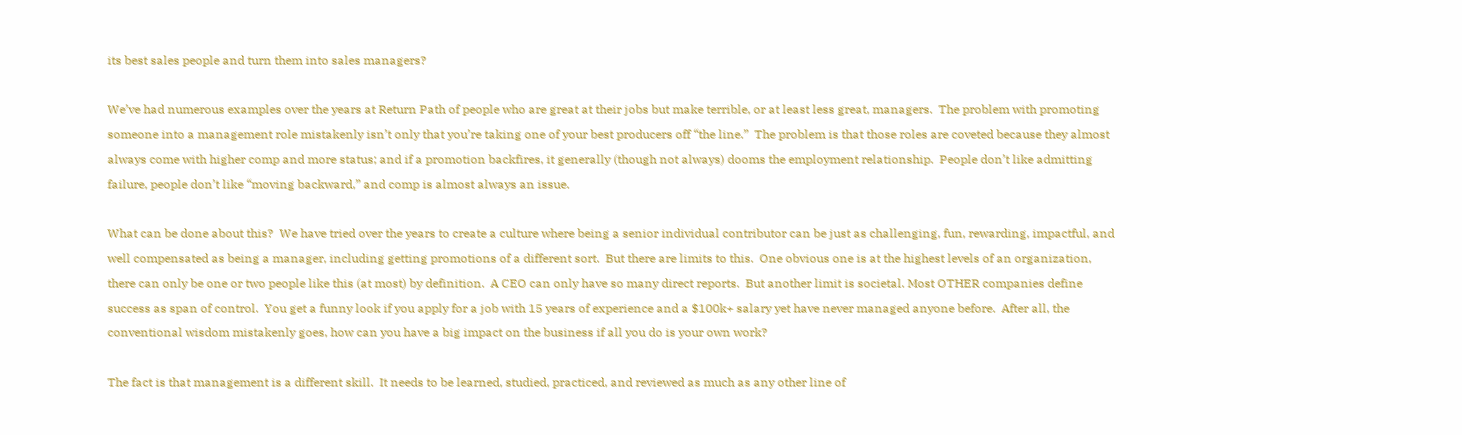its best sales people and turn them into sales managers?

We’ve had numerous examples over the years at Return Path of people who are great at their jobs but make terrible, or at least less great, managers.  The problem with promoting someone into a management role mistakenly isn’t only that you’re taking one of your best producers off “the line.”  The problem is that those roles are coveted because they almost always come with higher comp and more status; and if a promotion backfires, it generally (though not always) dooms the employment relationship.  People don’t like admitting failure, people don’t like “moving backward,” and comp is almost always an issue.

What can be done about this?  We have tried over the years to create a culture where being a senior individual contributor can be just as challenging, fun, rewarding, impactful, and well compensated as being a manager, including getting promotions of a different sort.  But there are limits to this.  One obvious one is at the highest levels of an organization, there can only be one or two people like this (at most) by definition.  A CEO can only have so many direct reports.  But another limit is societal. Most OTHER companies define success as span of control.  You get a funny look if you apply for a job with 15 years of experience and a $100k+ salary yet have never managed anyone before.  After all, the conventional wisdom mistakenly goes, how can you have a big impact on the business if all you do is your own work?

The fact is that management is a different skill.  It needs to be learned, studied, practiced, and reviewed as much as any other line of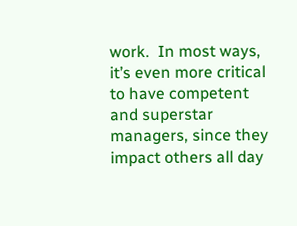work.  In most ways, it’s even more critical to have competent and superstar managers, since they impact others all day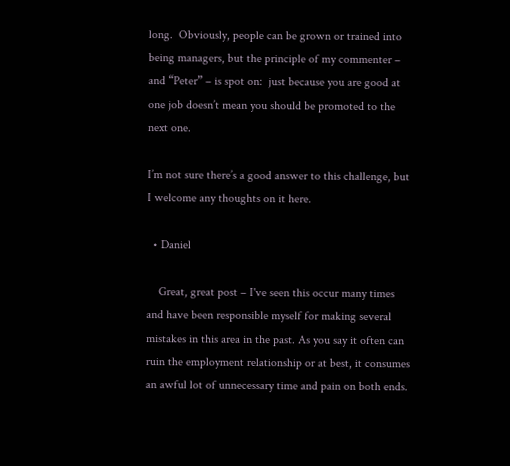long.  Obviously, people can be grown or trained into being managers, but the principle of my commenter – and “Peter” – is spot on:  just because you are good at one job doesn’t mean you should be promoted to the next one.

I’m not sure there’s a good answer to this challenge, but I welcome any thoughts on it here.

  • Daniel

    Great, great post – I've seen this occur many times and have been responsible myself for making several mistakes in this area in the past. As you say it often can ruin the employment relationship or at best, it consumes an awful lot of unnecessary time and pain on both ends.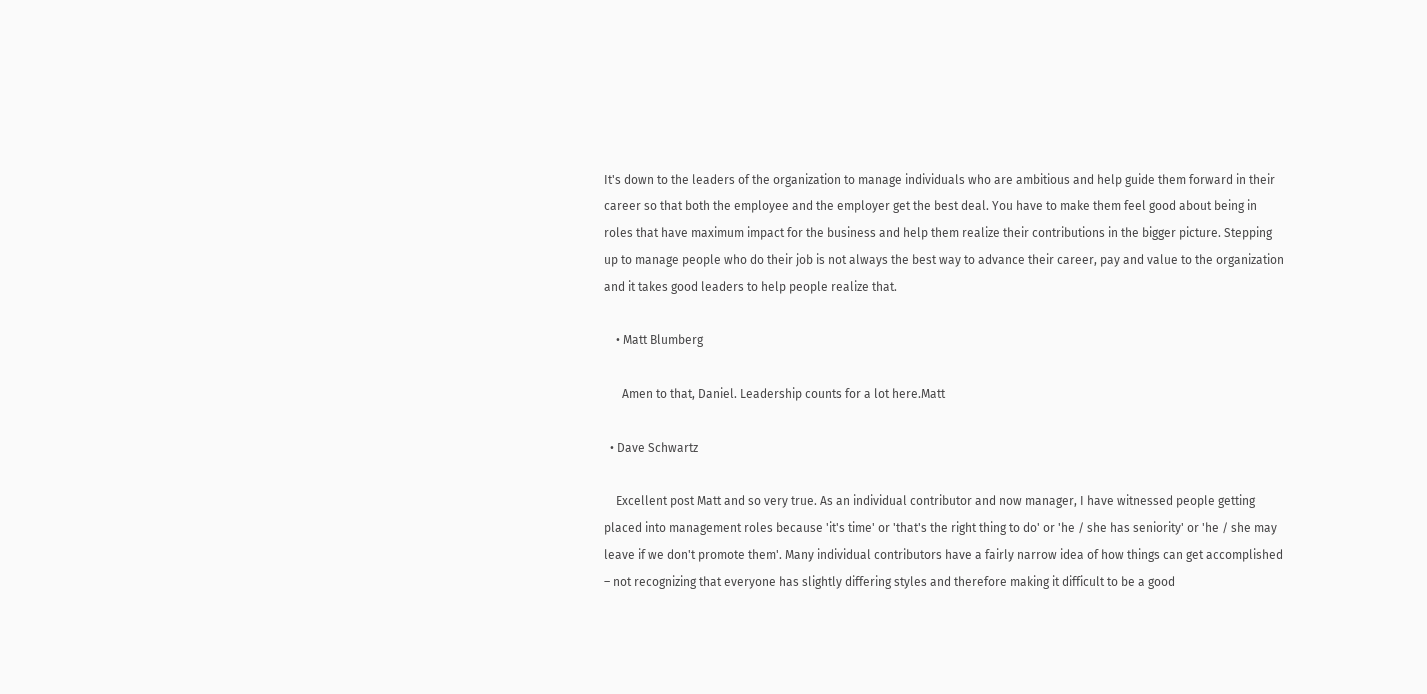It's down to the leaders of the organization to manage individuals who are ambitious and help guide them forward in their career so that both the employee and the employer get the best deal. You have to make them feel good about being in roles that have maximum impact for the business and help them realize their contributions in the bigger picture. Stepping up to manage people who do their job is not always the best way to advance their career, pay and value to the organization and it takes good leaders to help people realize that.

    • Matt Blumberg

      Amen to that, Daniel. Leadership counts for a lot here.Matt

  • Dave Schwartz

    Excellent post Matt and so very true. As an individual contributor and now manager, I have witnessed people getting placed into management roles because 'it's time' or 'that's the right thing to do' or 'he / she has seniority' or 'he / she may leave if we don't promote them'. Many individual contributors have a fairly narrow idea of how things can get accomplished – not recognizing that everyone has slightly differing styles and therefore making it difficult to be a good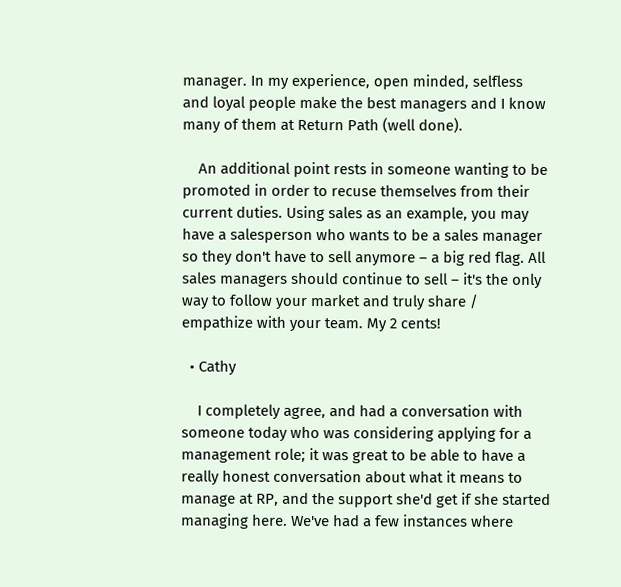manager. In my experience, open minded, selfless and loyal people make the best managers and I know many of them at Return Path (well done).

    An additional point rests in someone wanting to be promoted in order to recuse themselves from their current duties. Using sales as an example, you may have a salesperson who wants to be a sales manager so they don't have to sell anymore – a big red flag. All sales managers should continue to sell – it's the only way to follow your market and truly share / empathize with your team. My 2 cents!

  • Cathy

    I completely agree, and had a conversation with someone today who was considering applying for a management role; it was great to be able to have a really honest conversation about what it means to manage at RP, and the support she'd get if she started managing here. We've had a few instances where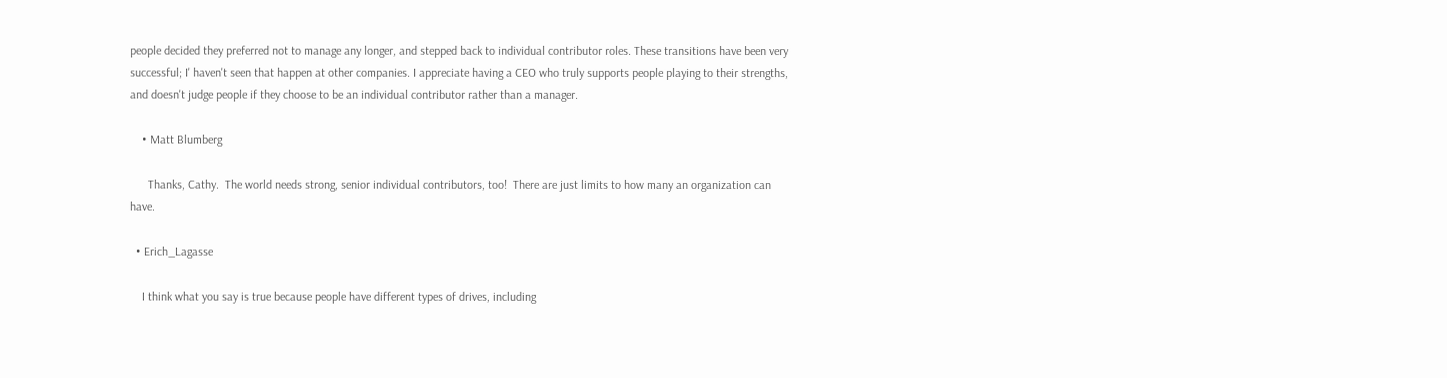people decided they preferred not to manage any longer, and stepped back to individual contributor roles. These transitions have been very successful; I' haven't seen that happen at other companies. I appreciate having a CEO who truly supports people playing to their strengths, and doesn't judge people if they choose to be an individual contributor rather than a manager.

    • Matt Blumberg

      Thanks, Cathy.  The world needs strong, senior individual contributors, too!  There are just limits to how many an organization can have.

  • Erich_Lagasse

    I think what you say is true because people have different types of drives, including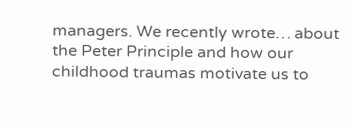managers. We recently wrote… about the Peter Principle and how our childhood traumas motivate us to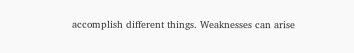accomplish different things. Weaknesses can arise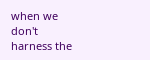when we don't harness the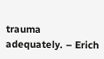trauma adequately. – Erich